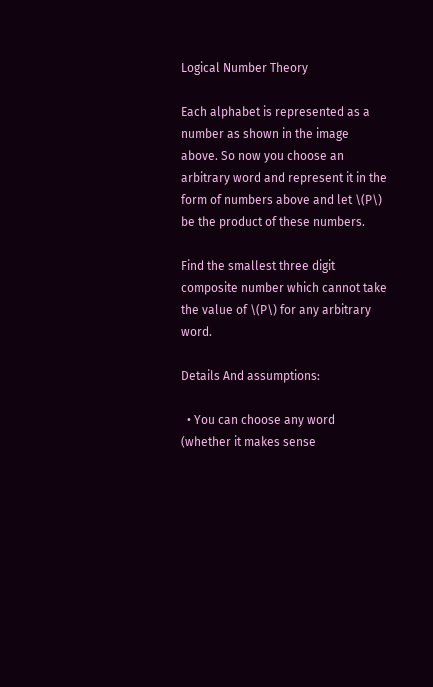Logical Number Theory

Each alphabet is represented as a number as shown in the image above. So now you choose an arbitrary word and represent it in the form of numbers above and let \(P\) be the product of these numbers.

Find the smallest three digit composite number which cannot take the value of \(P\) for any arbitrary word.

Details And assumptions:

  • You can choose any word (whether it makes sense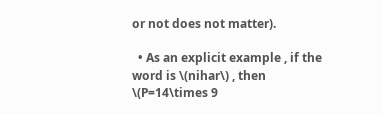or not does not matter).

  • As an explicit example , if the word is \(nihar\) , then \(P=14\times 9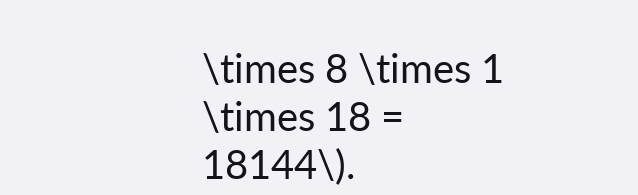\times 8 \times 1 \times 18 = 18144\).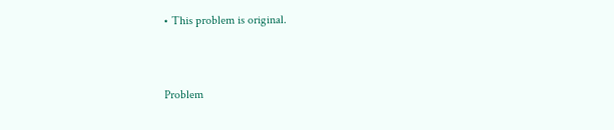• This problem is original.


Problem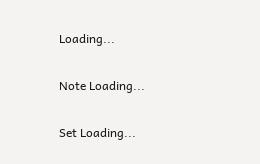Loading...

Note Loading...

Set Loading...